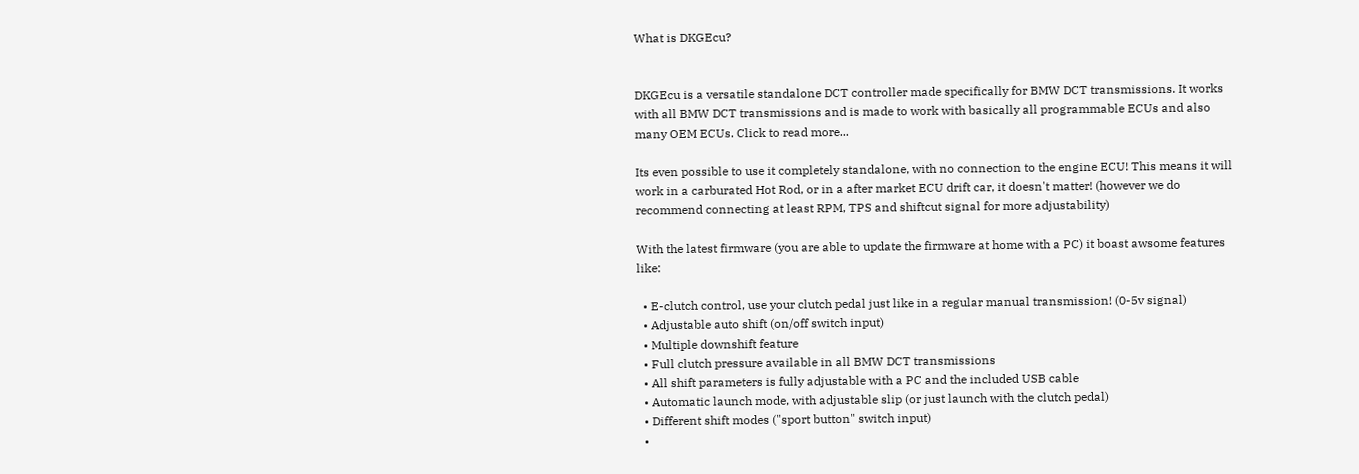What is DKGEcu?


DKGEcu is a versatile standalone DCT controller made specifically for BMW DCT transmissions. It works with all BMW DCT transmissions and is made to work with basically all programmable ECUs and also many OEM ECUs. Click to read more...

Its even possible to use it completely standalone, with no connection to the engine ECU! This means it will work in a carburated Hot Rod, or in a after market ECU drift car, it doesn't matter! (however we do recommend connecting at least RPM, TPS and shiftcut signal for more adjustability)

With the latest firmware (you are able to update the firmware at home with a PC) it boast awsome features like:

  • E-clutch control, use your clutch pedal just like in a regular manual transmission! (0-5v signal)
  • Adjustable auto shift (on/off switch input)
  • Multiple downshift feature
  • Full clutch pressure available in all BMW DCT transmissions
  • All shift parameters is fully adjustable with a PC and the included USB cable
  • Automatic launch mode, with adjustable slip (or just launch with the clutch pedal)
  • Different shift modes ("sport button" switch input)
  •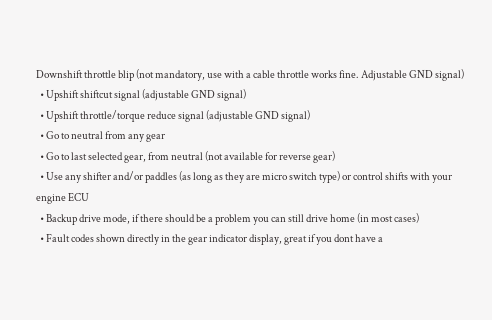Downshift throttle blip (not mandatory, use with a cable throttle works fine. Adjustable GND signal)
  • Upshift shiftcut signal (adjustable GND signal)
  • Upshift throttle/torque reduce signal (adjustable GND signal)
  • Go to neutral from any gear
  • Go to last selected gear, from neutral (not available for reverse gear)
  • Use any shifter and/or paddles (as long as they are micro switch type) or control shifts with your engine ECU
  • Backup drive mode, if there should be a problem you can still drive home (in most cases)
  • Fault codes shown directly in the gear indicator display, great if you dont have a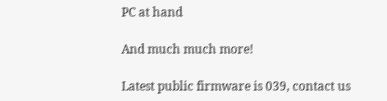PC at hand

And much much more!

Latest public firmware is 039, contact us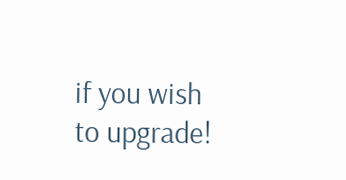if you wish to upgrade!